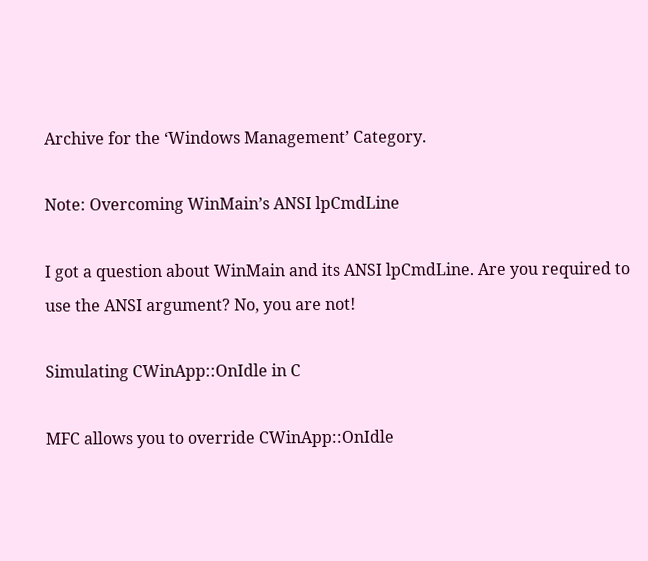Archive for the ‘Windows Management’ Category.

Note: Overcoming WinMain’s ANSI lpCmdLine

I got a question about WinMain and its ANSI lpCmdLine. Are you required to use the ANSI argument? No, you are not!

Simulating CWinApp::OnIdle in C

MFC allows you to override CWinApp::OnIdle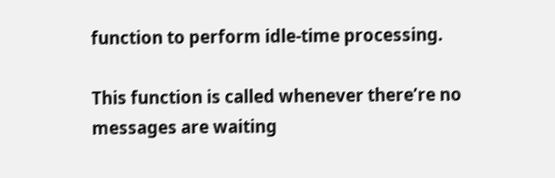function to perform idle-time processing.

This function is called whenever there’re no messages are waiting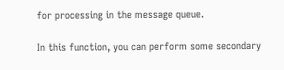for processing in the message queue.

In this function, you can perform some secondary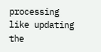processing like updating the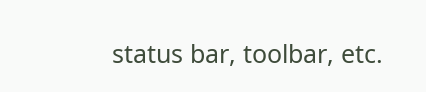status bar, toolbar, etc.